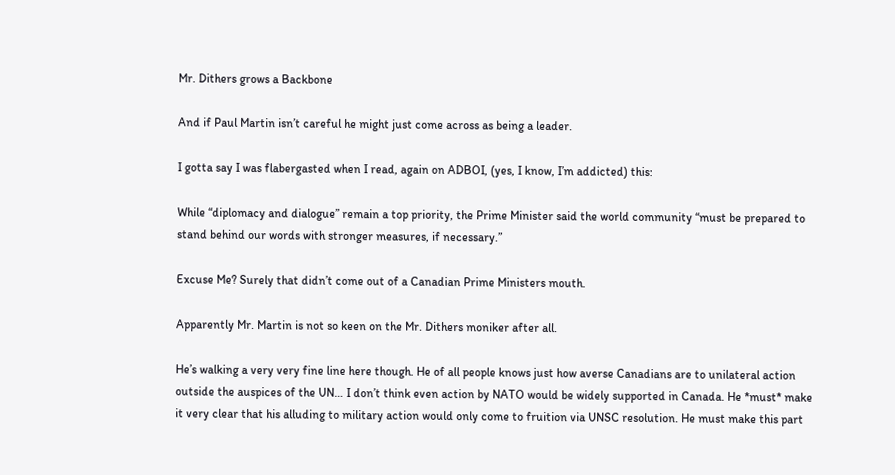Mr. Dithers grows a Backbone

And if Paul Martin isn’t careful he might just come across as being a leader.

I gotta say I was flabergasted when I read, again on ADBOI, (yes, I know, I’m addicted) this:

While “diplomacy and dialogue” remain a top priority, the Prime Minister said the world community “must be prepared to stand behind our words with stronger measures, if necessary.”

Excuse Me? Surely that didn’t come out of a Canadian Prime Ministers mouth.

Apparently Mr. Martin is not so keen on the Mr. Dithers moniker after all.

He’s walking a very very fine line here though. He of all people knows just how averse Canadians are to unilateral action outside the auspices of the UN… I don’t think even action by NATO would be widely supported in Canada. He *must* make it very clear that his alluding to military action would only come to fruition via UNSC resolution. He must make this part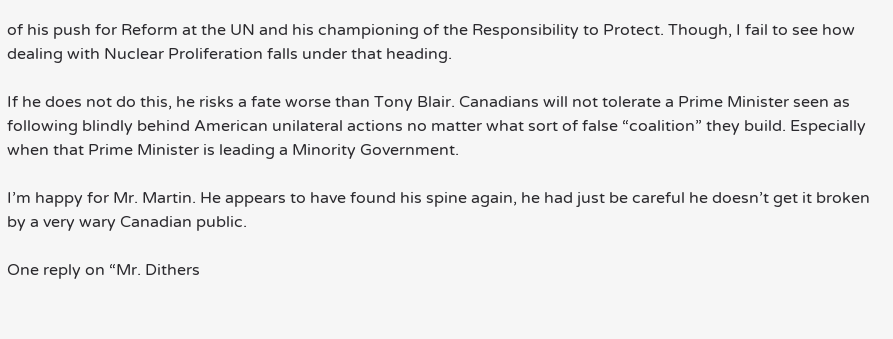of his push for Reform at the UN and his championing of the Responsibility to Protect. Though, I fail to see how dealing with Nuclear Proliferation falls under that heading.

If he does not do this, he risks a fate worse than Tony Blair. Canadians will not tolerate a Prime Minister seen as following blindly behind American unilateral actions no matter what sort of false “coalition” they build. Especially when that Prime Minister is leading a Minority Government.

I’m happy for Mr. Martin. He appears to have found his spine again, he had just be careful he doesn’t get it broken by a very wary Canadian public.

One reply on “Mr. Dithers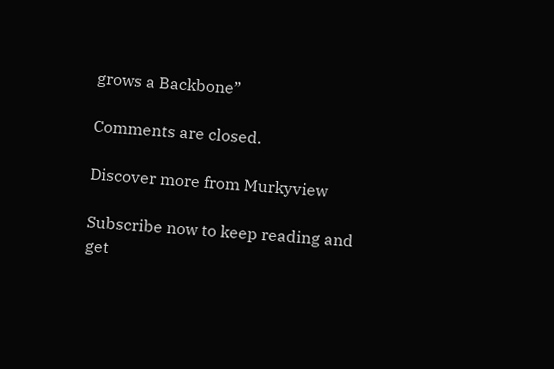grows a Backbone”

Comments are closed.

Discover more from Murkyview

Subscribe now to keep reading and get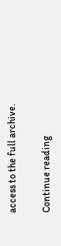access to the full archive.

Continue reading